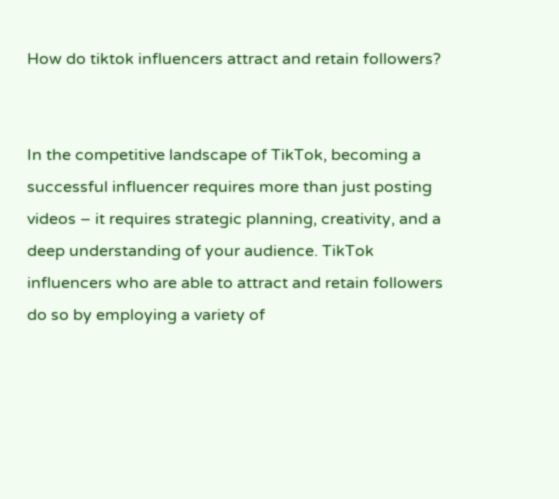How do tiktok influencers attract and retain followers?


In the competitive landscape of TikTok, becoming a successful influencer requires more than just posting videos – it requires strategic planning, creativity, and a deep understanding of your audience. TikTok influencers who are able to attract and retain followers do so by employing a variety of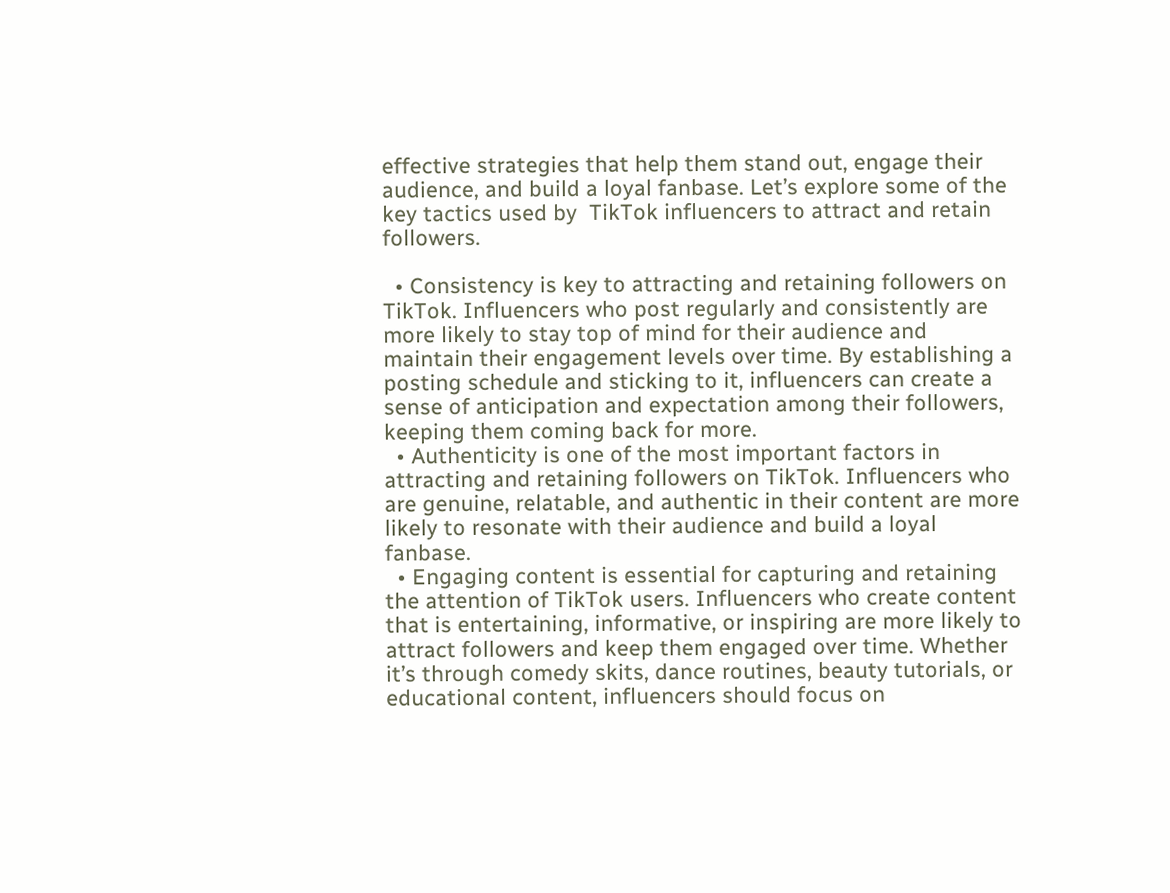effective strategies that help them stand out, engage their audience, and build a loyal fanbase. Let’s explore some of the key tactics used by  TikTok influencers to attract and retain followers.

  • Consistency is key to attracting and retaining followers on TikTok. Influencers who post regularly and consistently are more likely to stay top of mind for their audience and maintain their engagement levels over time. By establishing a posting schedule and sticking to it, influencers can create a sense of anticipation and expectation among their followers, keeping them coming back for more.
  • Authenticity is one of the most important factors in attracting and retaining followers on TikTok. Influencers who are genuine, relatable, and authentic in their content are more likely to resonate with their audience and build a loyal fanbase.
  • Engaging content is essential for capturing and retaining the attention of TikTok users. Influencers who create content that is entertaining, informative, or inspiring are more likely to attract followers and keep them engaged over time. Whether it’s through comedy skits, dance routines, beauty tutorials, or educational content, influencers should focus on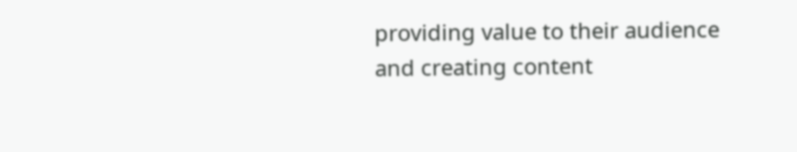providing value to their audience and creating content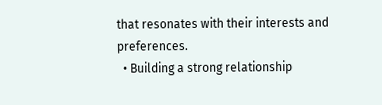that resonates with their interests and preferences.
  • Building a strong relationship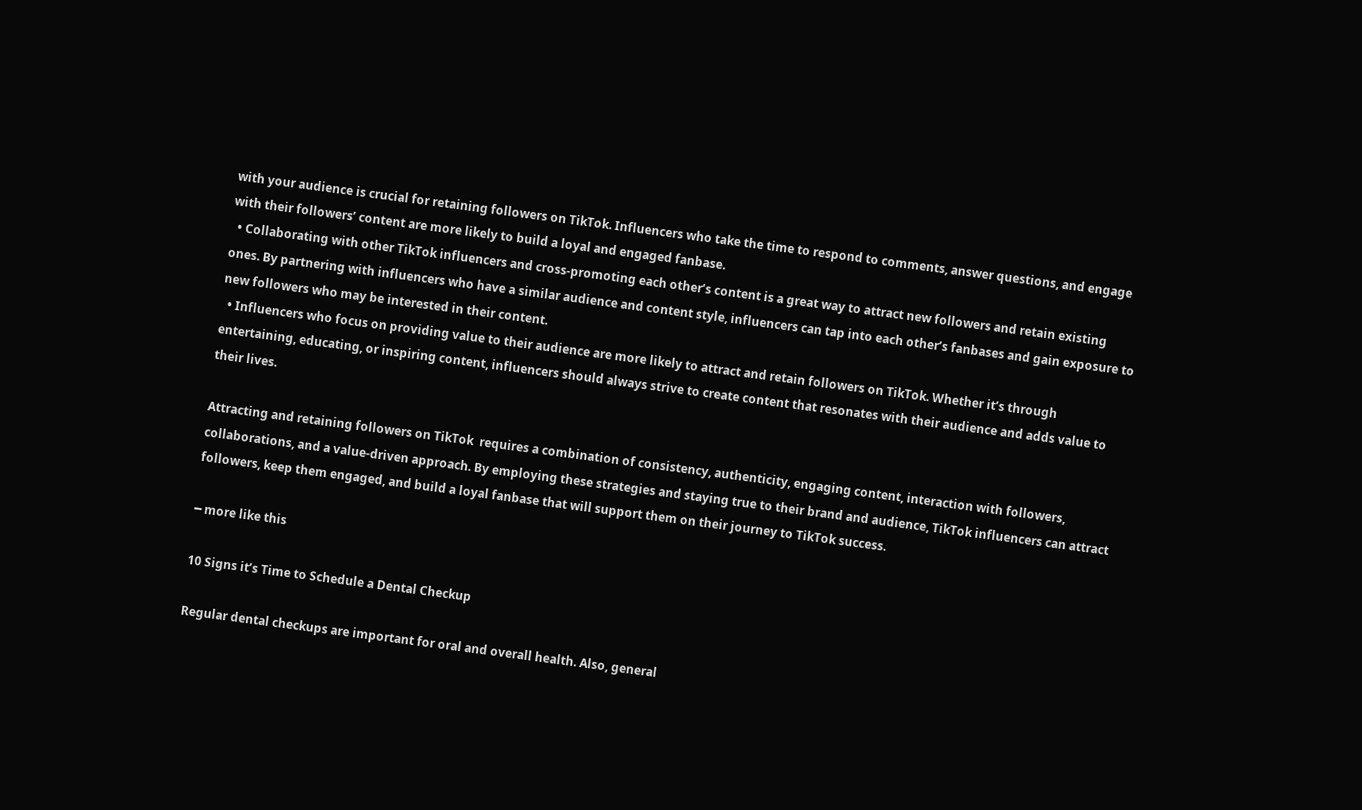with your audience is crucial for retaining followers on TikTok. Influencers who take the time to respond to comments, answer questions, and engage with their followers’ content are more likely to build a loyal and engaged fanbase.
  • Collaborating with other TikTok influencers and cross-promoting each other’s content is a great way to attract new followers and retain existing ones. By partnering with influencers who have a similar audience and content style, influencers can tap into each other’s fanbases and gain exposure to new followers who may be interested in their content.
  • Influencers who focus on providing value to their audience are more likely to attract and retain followers on TikTok. Whether it’s through entertaining, educating, or inspiring content, influencers should always strive to create content that resonates with their audience and adds value to their lives.

Attracting and retaining followers on TikTok  requires a combination of consistency, authenticity, engaging content, interaction with followers, collaborations, and a value-driven approach. By employing these strategies and staying true to their brand and audience, TikTok influencers can attract followers, keep them engaged, and build a loyal fanbase that will support them on their journey to TikTok success.

━ more like this

10 Signs it’s Time to Schedule a Dental Checkup

Regular dental checkups are important for oral and overall health. Also, general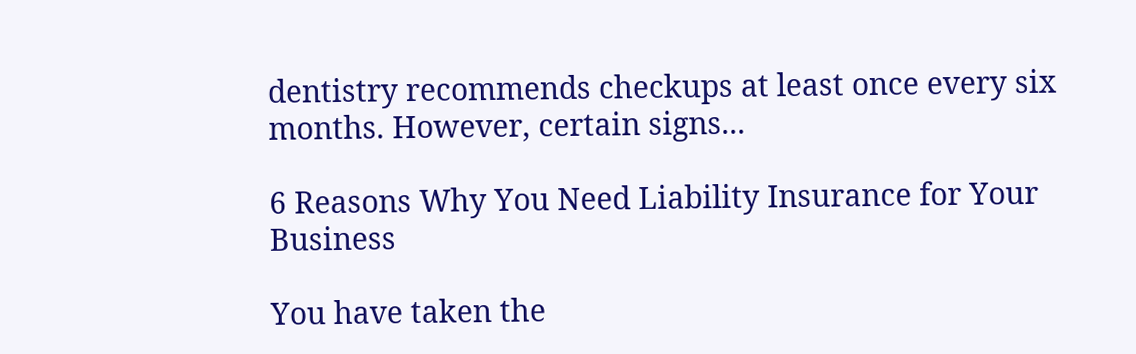dentistry recommends checkups at least once every six months. However, certain signs...

6 Reasons Why You Need Liability Insurance for Your Business

You have taken the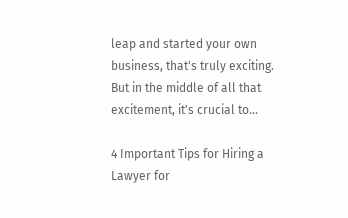leap and started your own business, that's truly exciting. But in the middle of all that excitement, it's crucial to...

4 Important Tips for Hiring a Lawyer for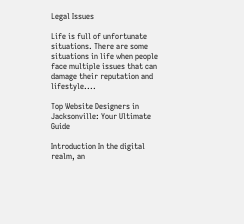Legal Issues

Life is full of unfortunate situations. There are some situations in life when people face multiple issues that can damage their reputation and lifestyle....

Top Website Designers in Jacksonville: Your Ultimate Guide

Introduction In the digital realm, an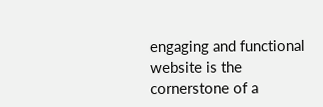engaging and functional website is the cornerstone of a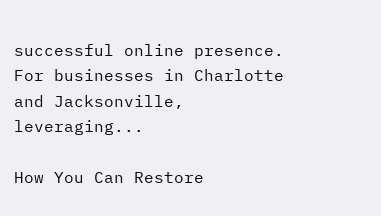successful online presence. For businesses in Charlotte and Jacksonville, leveraging...

How You Can Restore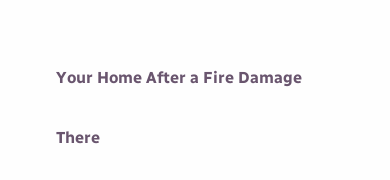Your Home After a Fire Damage

There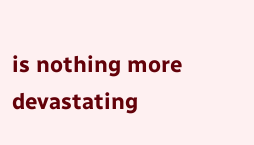is nothing more devastating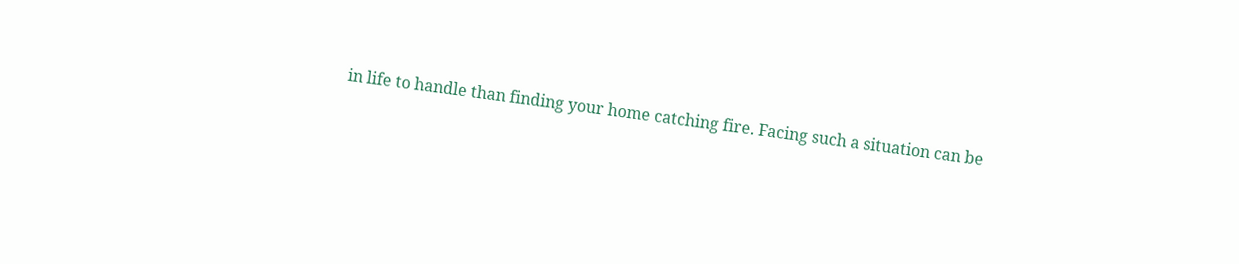in life to handle than finding your home catching fire. Facing such a situation can be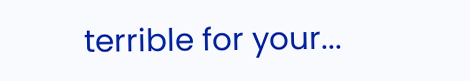terrible for your...